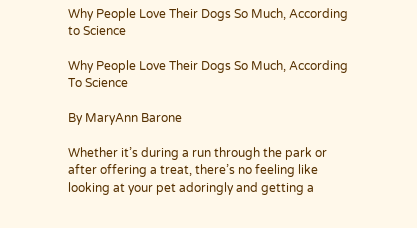Why People Love Their Dogs So Much, According to Science

Why People Love Their Dogs So Much, According To Science

By MaryAnn Barone

Whether it’s during a run through the park or after offering a treat, there’s no feeling like looking at your pet adoringly and getting a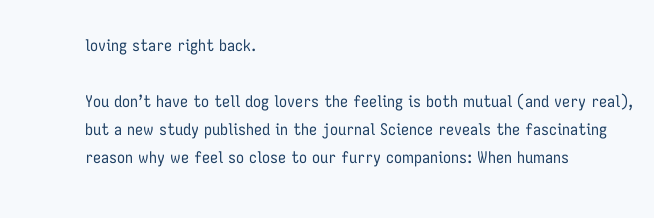loving stare right back.

You don’t have to tell dog lovers the feeling is both mutual (and very real), but a new study published in the journal Science reveals the fascinating reason why we feel so close to our furry companions: When humans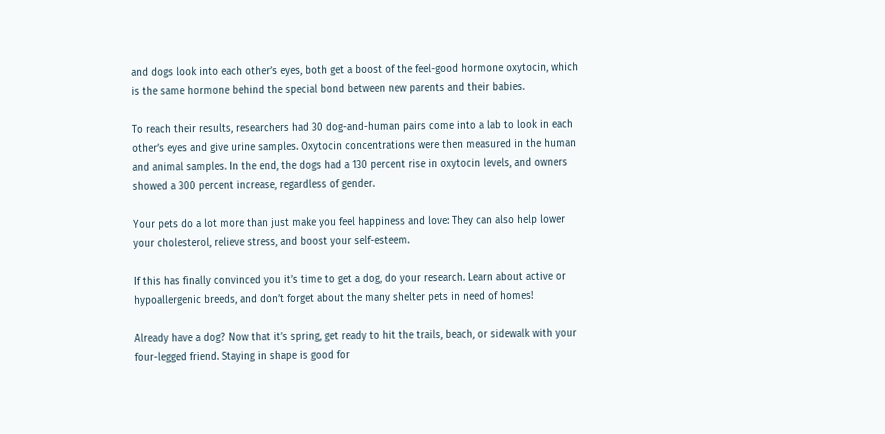and dogs look into each other’s eyes, both get a boost of the feel-good hormone oxytocin, which is the same hormone behind the special bond between new parents and their babies.

To reach their results, researchers had 30 dog-and-human pairs come into a lab to look in each other’s eyes and give urine samples. Oxytocin concentrations were then measured in the human and animal samples. In the end, the dogs had a 130 percent rise in oxytocin levels, and owners showed a 300 percent increase, regardless of gender.

Your pets do a lot more than just make you feel happiness and love: They can also help lower your cholesterol, relieve stress, and boost your self-esteem.

If this has finally convinced you it’s time to get a dog, do your research. Learn about active or hypoallergenic breeds, and don’t forget about the many shelter pets in need of homes!

Already have a dog? Now that it’s spring, get ready to hit the trails, beach, or sidewalk with your four-legged friend. Staying in shape is good for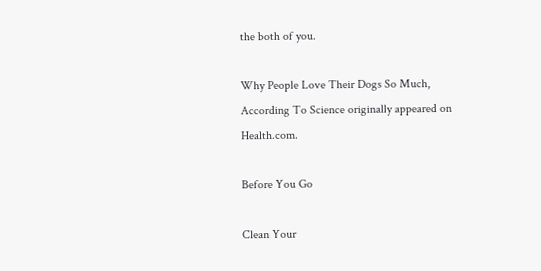the both of you.

Why People Love Their Dogs So Much, According To Science originally appeared on Health.com.

Before You Go

Clean Your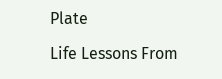Plate

Life Lessons From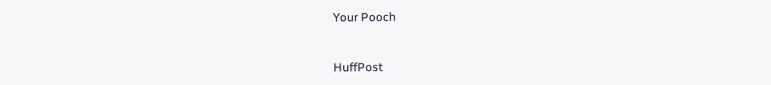Your Pooch


HuffPost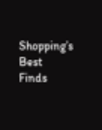Shopping’s Best Finds